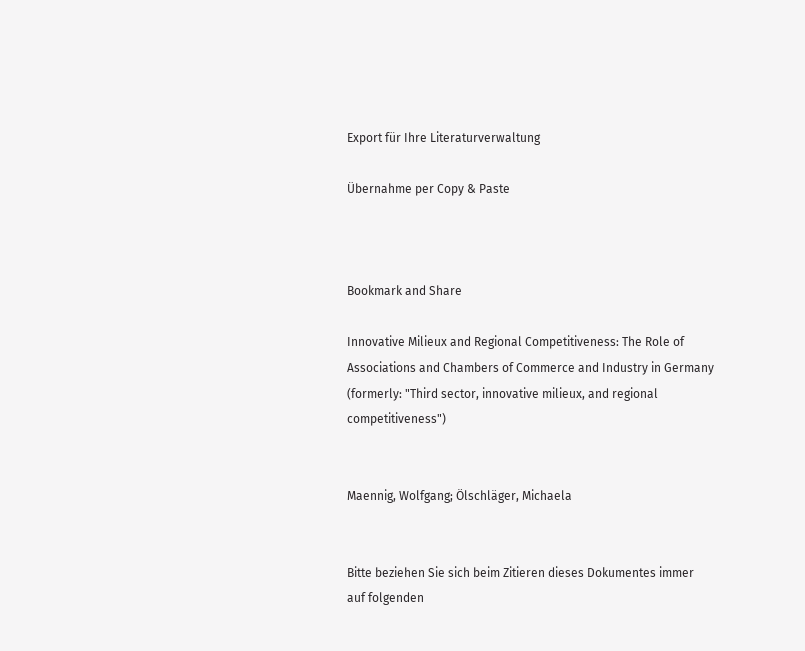Export für Ihre Literaturverwaltung

Übernahme per Copy & Paste



Bookmark and Share

Innovative Milieux and Regional Competitiveness: The Role of Associations and Chambers of Commerce and Industry in Germany (formerly: "Third sector, innovative milieux, and regional competitiveness")


Maennig, Wolfgang; Ölschläger, Michaela


Bitte beziehen Sie sich beim Zitieren dieses Dokumentes immer auf folgenden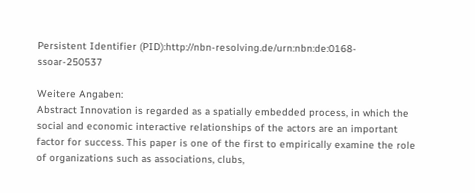Persistent Identifier (PID):http://nbn-resolving.de/urn:nbn:de:0168-ssoar-250537

Weitere Angaben:
Abstract Innovation is regarded as a spatially embedded process, in which the social and economic interactive relationships of the actors are an important factor for success. This paper is one of the first to empirically examine the role of organizations such as associations, clubs,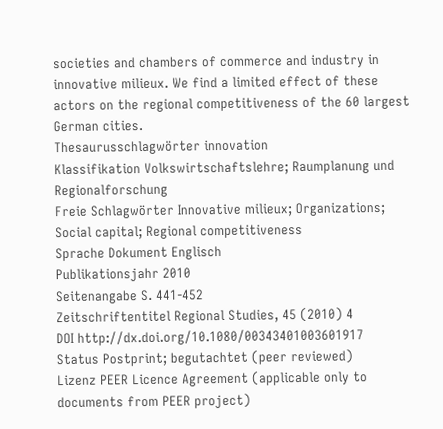societies and chambers of commerce and industry in innovative milieux. We find a limited effect of these actors on the regional competitiveness of the 60 largest German cities.
Thesaurusschlagwörter innovation
Klassifikation Volkswirtschaftslehre; Raumplanung und Regionalforschung
Freie Schlagwörter Innovative milieux; Organizations; Social capital; Regional competitiveness
Sprache Dokument Englisch
Publikationsjahr 2010
Seitenangabe S. 441-452
Zeitschriftentitel Regional Studies, 45 (2010) 4
DOI http://dx.doi.org/10.1080/00343401003601917
Status Postprint; begutachtet (peer reviewed)
Lizenz PEER Licence Agreement (applicable only to documents from PEER project)